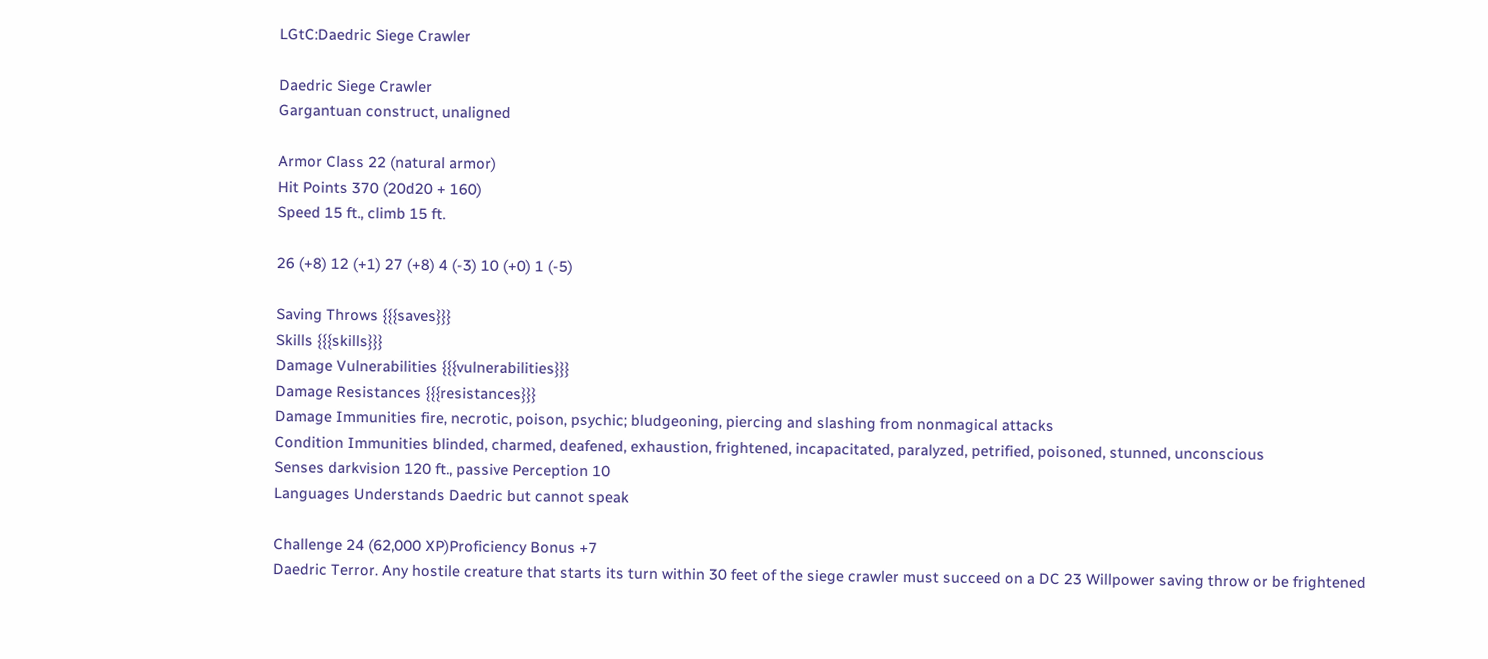LGtC:Daedric Siege Crawler

Daedric Siege Crawler
Gargantuan construct, unaligned

Armor Class 22 (natural armor)
Hit Points 370 (20d20 + 160)
Speed 15 ft., climb 15 ft.

26 (+8) 12 (+1) 27 (+8) 4 (-3) 10 (+0) 1 (-5)

Saving Throws {{{saves}}}
Skills {{{skills}}}
Damage Vulnerabilities {{{vulnerabilities}}}
Damage Resistances {{{resistances}}}
Damage Immunities fire, necrotic, poison, psychic; bludgeoning, piercing and slashing from nonmagical attacks
Condition Immunities blinded, charmed, deafened, exhaustion, frightened, incapacitated, paralyzed, petrified, poisoned, stunned, unconscious
Senses darkvision 120 ft., passive Perception 10
Languages Understands Daedric but cannot speak

Challenge 24 (62,000 XP)Proficiency Bonus +7
Daedric Terror. Any hostile creature that starts its turn within 30 feet of the siege crawler must succeed on a DC 23 Willpower saving throw or be frightened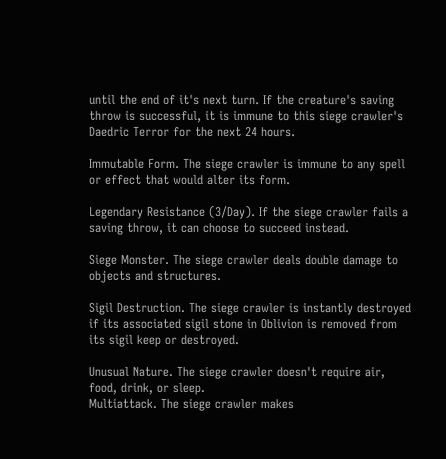until the end of it's next turn. If the creature's saving throw is successful, it is immune to this siege crawler's Daedric Terror for the next 24 hours.

Immutable Form. The siege crawler is immune to any spell or effect that would alter its form.

Legendary Resistance (3/Day). If the siege crawler fails a saving throw, it can choose to succeed instead.

Siege Monster. The siege crawler deals double damage to objects and structures.

Sigil Destruction. The siege crawler is instantly destroyed if its associated sigil stone in Oblivion is removed from its sigil keep or destroyed.

Unusual Nature. The siege crawler doesn't require air, food, drink, or sleep.
Multiattack. The siege crawler makes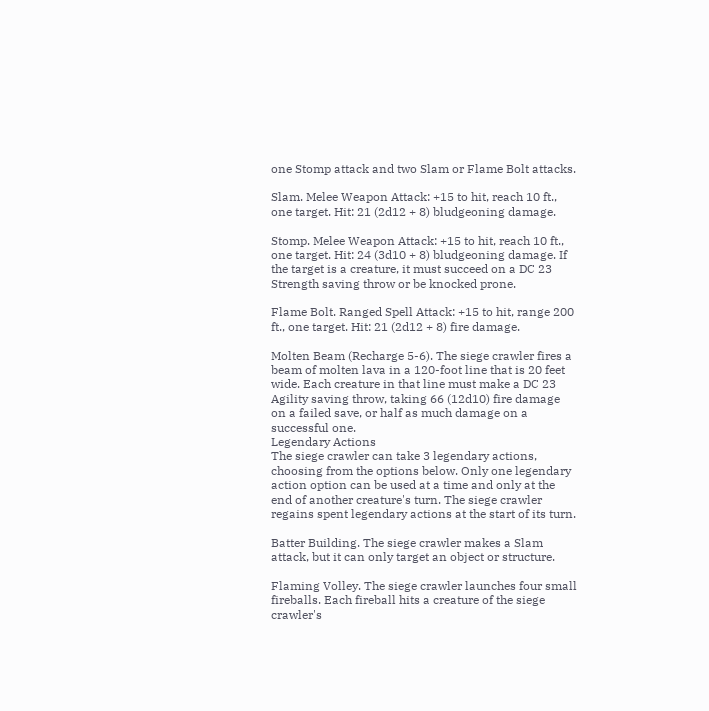one Stomp attack and two Slam or Flame Bolt attacks.

Slam. Melee Weapon Attack: +15 to hit, reach 10 ft., one target. Hit: 21 (2d12 + 8) bludgeoning damage.

Stomp. Melee Weapon Attack: +15 to hit, reach 10 ft., one target. Hit: 24 (3d10 + 8) bludgeoning damage. If the target is a creature, it must succeed on a DC 23 Strength saving throw or be knocked prone.

Flame Bolt. Ranged Spell Attack: +15 to hit, range 200 ft., one target. Hit: 21 (2d12 + 8) fire damage.

Molten Beam (Recharge 5-6). The siege crawler fires a beam of molten lava in a 120-foot line that is 20 feet wide. Each creature in that line must make a DC 23 Agility saving throw, taking 66 (12d10) fire damage on a failed save, or half as much damage on a successful one.
Legendary Actions
The siege crawler can take 3 legendary actions, choosing from the options below. Only one legendary action option can be used at a time and only at the end of another creature's turn. The siege crawler regains spent legendary actions at the start of its turn.

Batter Building. The siege crawler makes a Slam attack, but it can only target an object or structure.

Flaming Volley. The siege crawler launches four small fireballs. Each fireball hits a creature of the siege crawler's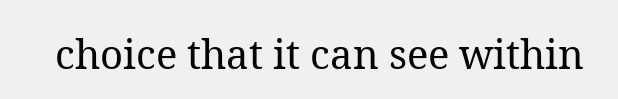choice that it can see within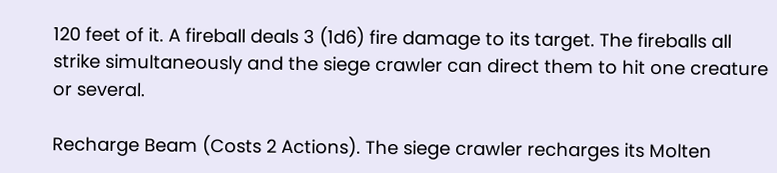120 feet of it. A fireball deals 3 (1d6) fire damage to its target. The fireballs all strike simultaneously and the siege crawler can direct them to hit one creature or several.

Recharge Beam (Costs 2 Actions). The siege crawler recharges its Molten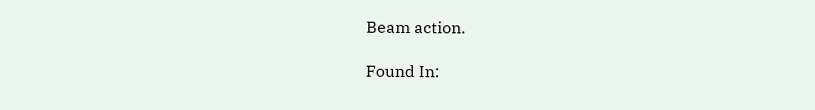Beam action.

Found In: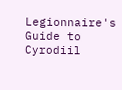Legionnaire's Guide to Cyrodiil